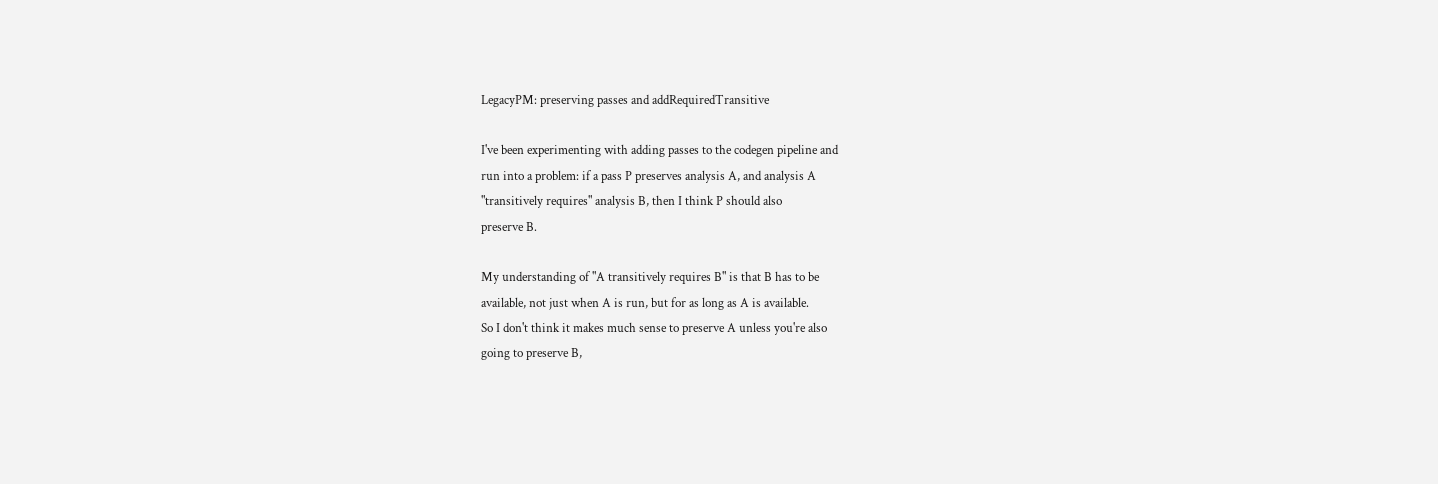LegacyPM: preserving passes and addRequiredTransitive

I've been experimenting with adding passes to the codegen pipeline and
run into a problem: if a pass P preserves analysis A, and analysis A
"transitively requires" analysis B, then I think P should also
preserve B.

My understanding of "A transitively requires B" is that B has to be
available, not just when A is run, but for as long as A is available.
So I don't think it makes much sense to preserve A unless you're also
going to preserve B,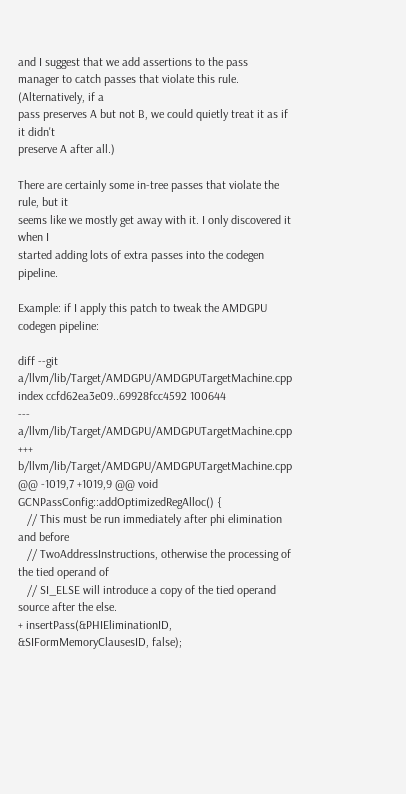and I suggest that we add assertions to the pass
manager to catch passes that violate this rule. (Alternatively, if a
pass preserves A but not B, we could quietly treat it as if it didn't
preserve A after all.)

There are certainly some in-tree passes that violate the rule, but it
seems like we mostly get away with it. I only discovered it when I
started adding lots of extra passes into the codegen pipeline.

Example: if I apply this patch to tweak the AMDGPU codegen pipeline:

diff --git a/llvm/lib/Target/AMDGPU/AMDGPUTargetMachine.cpp
index ccfd62ea3e09..69928fcc4592 100644
--- a/llvm/lib/Target/AMDGPU/AMDGPUTargetMachine.cpp
+++ b/llvm/lib/Target/AMDGPU/AMDGPUTargetMachine.cpp
@@ -1019,7 +1019,9 @@ void GCNPassConfig::addOptimizedRegAlloc() {
   // This must be run immediately after phi elimination and before
   // TwoAddressInstructions, otherwise the processing of the tied operand of
   // SI_ELSE will introduce a copy of the tied operand source after the else.
+ insertPass(&PHIEliminationID, &SIFormMemoryClausesID, false);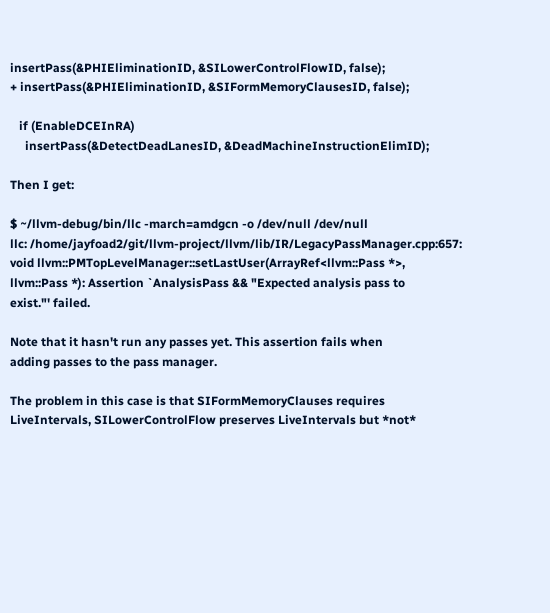insertPass(&PHIEliminationID, &SILowerControlFlowID, false);
+ insertPass(&PHIEliminationID, &SIFormMemoryClausesID, false);

   if (EnableDCEInRA)
     insertPass(&DetectDeadLanesID, &DeadMachineInstructionElimID);

Then I get:

$ ~/llvm-debug/bin/llc -march=amdgcn -o /dev/null /dev/null
llc: /home/jayfoad2/git/llvm-project/llvm/lib/IR/LegacyPassManager.cpp:657:
void llvm::PMTopLevelManager::setLastUser(ArrayRef<llvm::Pass *>,
llvm::Pass *): Assertion `AnalysisPass && "Expected analysis pass to
exist."' failed.

Note that it hasn't run any passes yet. This assertion fails when
adding passes to the pass manager.

The problem in this case is that SIFormMemoryClauses requires
LiveIntervals, SILowerControlFlow preserves LiveIntervals but *not*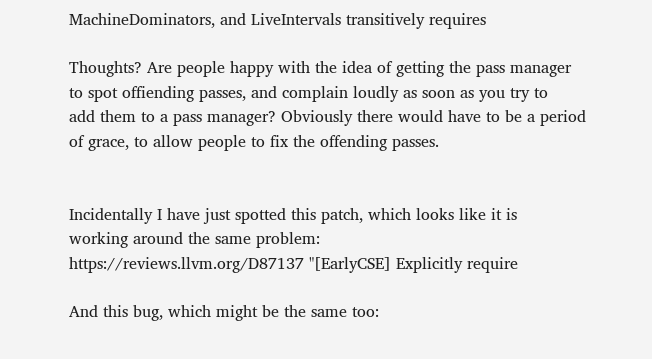MachineDominators, and LiveIntervals transitively requires

Thoughts? Are people happy with the idea of getting the pass manager
to spot offiending passes, and complain loudly as soon as you try to
add them to a pass manager? Obviously there would have to be a period
of grace, to allow people to fix the offending passes.


Incidentally I have just spotted this patch, which looks like it is
working around the same problem:
https://reviews.llvm.org/D87137 "[EarlyCSE] Explicitly require

And this bug, which might be the same too: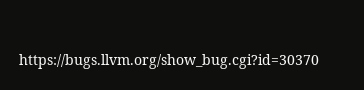https://bugs.llvm.org/show_bug.cgi?id=30370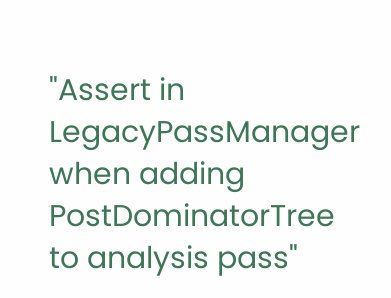"Assert in
LegacyPassManager when adding PostDominatorTree to analysis pass"